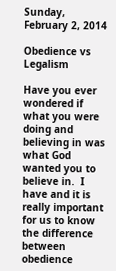Sunday, February 2, 2014

Obedience vs Legalism

Have you ever wondered if what you were doing and believing in was what God wanted you to believe in.  I have and it is really important for us to know the difference between obedience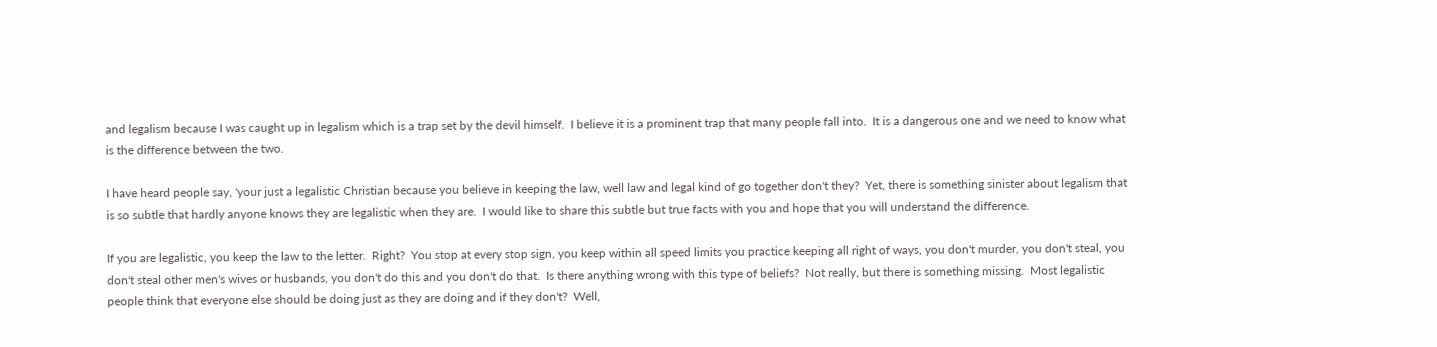and legalism because I was caught up in legalism which is a trap set by the devil himself.  I believe it is a prominent trap that many people fall into.  It is a dangerous one and we need to know what is the difference between the two.

I have heard people say, 'your just a legalistic Christian because you believe in keeping the law, well law and legal kind of go together don't they?  Yet, there is something sinister about legalism that is so subtle that hardly anyone knows they are legalistic when they are.  I would like to share this subtle but true facts with you and hope that you will understand the difference.

If you are legalistic, you keep the law to the letter.  Right?  You stop at every stop sign, you keep within all speed limits you practice keeping all right of ways, you don't murder, you don't steal, you don't steal other men's wives or husbands, you don't do this and you don't do that.  Is there anything wrong with this type of beliefs?  Not really, but there is something missing.  Most legalistic people think that everyone else should be doing just as they are doing and if they don't?  Well,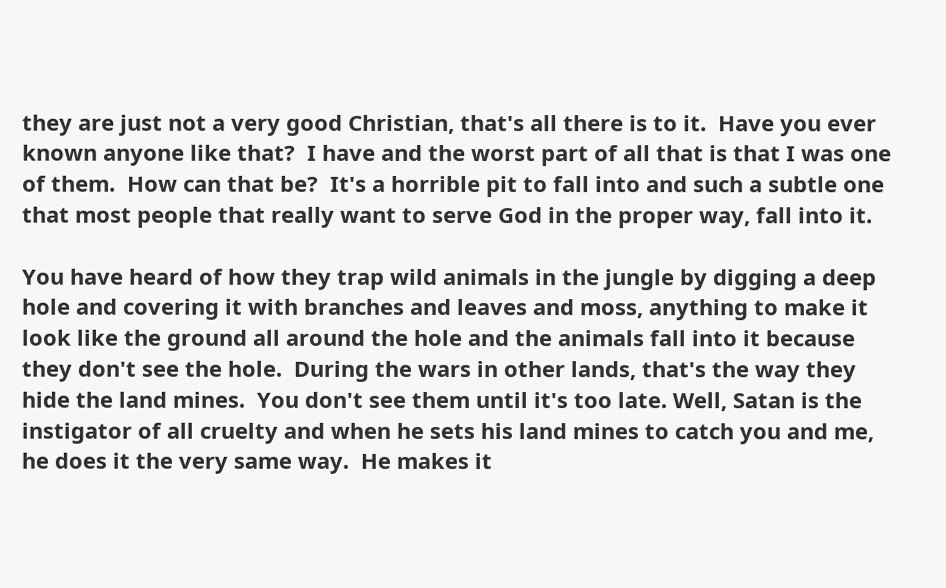they are just not a very good Christian, that's all there is to it.  Have you ever known anyone like that?  I have and the worst part of all that is that I was one of them.  How can that be?  It's a horrible pit to fall into and such a subtle one that most people that really want to serve God in the proper way, fall into it.

You have heard of how they trap wild animals in the jungle by digging a deep hole and covering it with branches and leaves and moss, anything to make it look like the ground all around the hole and the animals fall into it because they don't see the hole.  During the wars in other lands, that's the way they hide the land mines.  You don't see them until it's too late. Well, Satan is the instigator of all cruelty and when he sets his land mines to catch you and me, he does it the very same way.  He makes it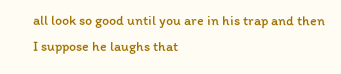all look so good until you are in his trap and then I suppose he laughs that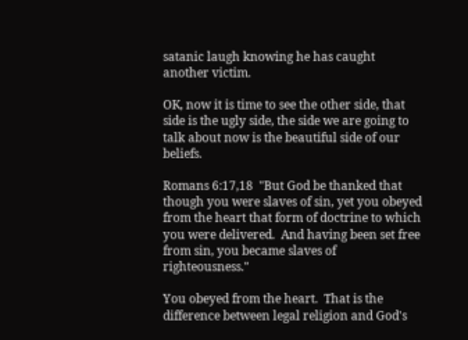satanic laugh knowing he has caught another victim.

OK, now it is time to see the other side, that side is the ugly side, the side we are going to talk about now is the beautiful side of our beliefs.

Romans 6:17,18  "But God be thanked that though you were slaves of sin, yet you obeyed from the heart that form of doctrine to which you were delivered.  And having been set free from sin, you became slaves of righteousness."

You obeyed from the heart.  That is the difference between legal religion and God's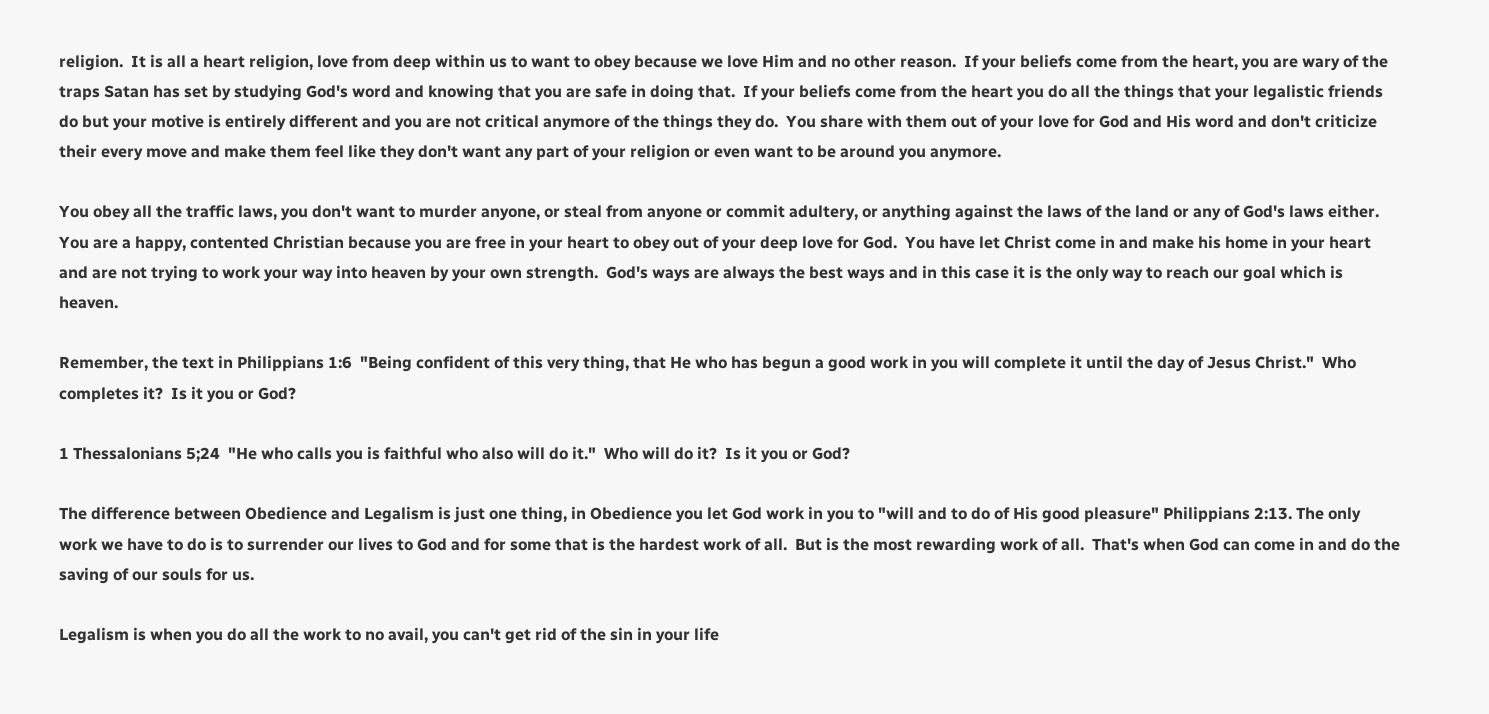religion.  It is all a heart religion, love from deep within us to want to obey because we love Him and no other reason.  If your beliefs come from the heart, you are wary of the traps Satan has set by studying God's word and knowing that you are safe in doing that.  If your beliefs come from the heart you do all the things that your legalistic friends do but your motive is entirely different and you are not critical anymore of the things they do.  You share with them out of your love for God and His word and don't criticize their every move and make them feel like they don't want any part of your religion or even want to be around you anymore.

You obey all the traffic laws, you don't want to murder anyone, or steal from anyone or commit adultery, or anything against the laws of the land or any of God's laws either.  You are a happy, contented Christian because you are free in your heart to obey out of your deep love for God.  You have let Christ come in and make his home in your heart and are not trying to work your way into heaven by your own strength.  God's ways are always the best ways and in this case it is the only way to reach our goal which is heaven.

Remember, the text in Philippians 1:6  "Being confident of this very thing, that He who has begun a good work in you will complete it until the day of Jesus Christ."  Who completes it?  Is it you or God?

1 Thessalonians 5;24  "He who calls you is faithful who also will do it."  Who will do it?  Is it you or God?

The difference between Obedience and Legalism is just one thing, in Obedience you let God work in you to "will and to do of His good pleasure" Philippians 2:13. The only work we have to do is to surrender our lives to God and for some that is the hardest work of all.  But is the most rewarding work of all.  That's when God can come in and do the saving of our souls for us.

Legalism is when you do all the work to no avail, you can't get rid of the sin in your life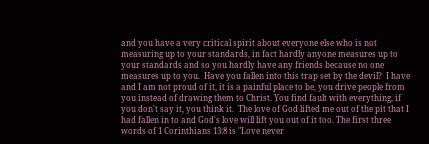and you have a very critical spirit about everyone else who is not measuring up to your standards, in fact hardly anyone measures up to your standards and so you hardly have any friends because no one measures up to you.  Have you fallen into this trap set by the devil?  I have and I am not proud of it, it is a painful place to be, you drive people from you instead of drawing them to Christ. You find fault with everything, if you don't say it, you think it.  The love of God lifted me out of the pit that I had fallen in to and God's love will lift you out of it too. The first three words of 1 Corinthians 13:8 is "Love never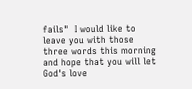fails"  I would like to leave you with those three words this morning and hope that you will let God's love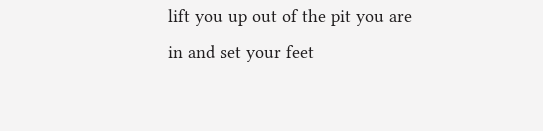lift you up out of the pit you are in and set your feet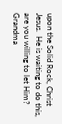upon the Solid Rock, Christ Jesus.  He is waiting to do this, are you willing to let Him?  Grandma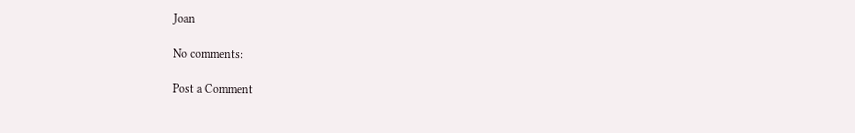Joan

No comments:

Post a Comment